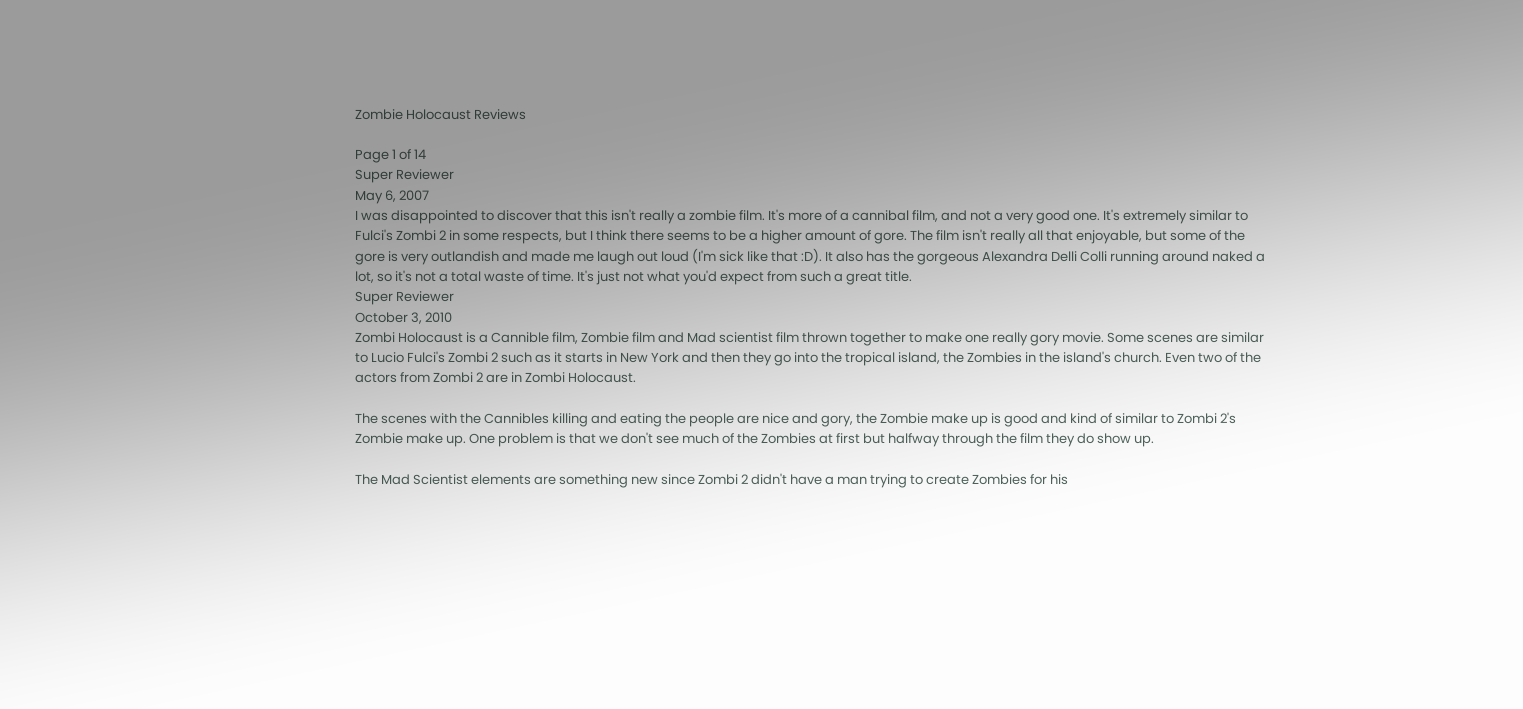Zombie Holocaust Reviews

Page 1 of 14
Super Reviewer
May 6, 2007
I was disappointed to discover that this isn't really a zombie film. It's more of a cannibal film, and not a very good one. It's extremely similar to Fulci's Zombi 2 in some respects, but I think there seems to be a higher amount of gore. The film isn't really all that enjoyable, but some of the gore is very outlandish and made me laugh out loud (I'm sick like that :D). It also has the gorgeous Alexandra Delli Colli running around naked a lot, so it's not a total waste of time. It's just not what you'd expect from such a great title.
Super Reviewer
October 3, 2010
Zombi Holocaust is a Cannible film, Zombie film and Mad scientist film thrown together to make one really gory movie. Some scenes are similar to Lucio Fulci's Zombi 2 such as it starts in New York and then they go into the tropical island, the Zombies in the island's church. Even two of the actors from Zombi 2 are in Zombi Holocaust.

The scenes with the Cannibles killing and eating the people are nice and gory, the Zombie make up is good and kind of similar to Zombi 2's Zombie make up. One problem is that we don't see much of the Zombies at first but halfway through the film they do show up.

The Mad Scientist elements are something new since Zombi 2 didn't have a man trying to create Zombies for his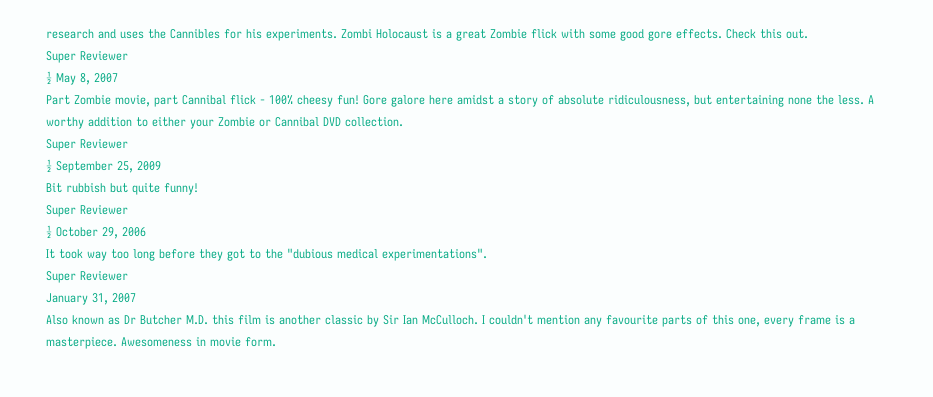research and uses the Cannibles for his experiments. Zombi Holocaust is a great Zombie flick with some good gore effects. Check this out.
Super Reviewer
½ May 8, 2007
Part Zombie movie, part Cannibal flick - 100% cheesy fun! Gore galore here amidst a story of absolute ridiculousness, but entertaining none the less. A worthy addition to either your Zombie or Cannibal DVD collection.
Super Reviewer
½ September 25, 2009
Bit rubbish but quite funny!
Super Reviewer
½ October 29, 2006
It took way too long before they got to the "dubious medical experimentations".
Super Reviewer
January 31, 2007
Also known as Dr Butcher M.D. this film is another classic by Sir Ian McCulloch. I couldn't mention any favourite parts of this one, every frame is a masterpiece. Awesomeness in movie form.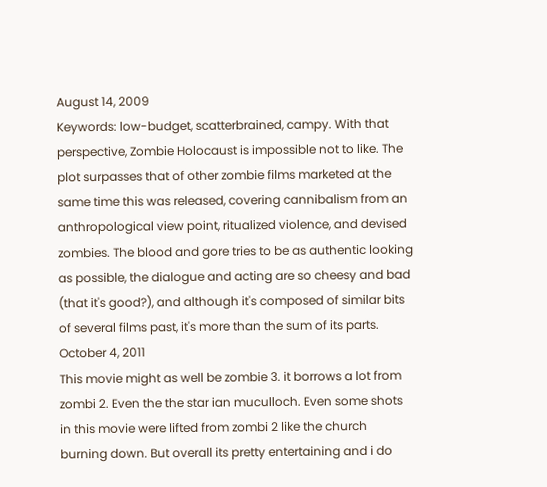August 14, 2009
Keywords: low-budget, scatterbrained, campy. With that perspective, Zombie Holocaust is impossible not to like. The plot surpasses that of other zombie films marketed at the same time this was released, covering cannibalism from an anthropological view point, ritualized violence, and devised zombies. The blood and gore tries to be as authentic looking as possible, the dialogue and acting are so cheesy and bad (that it's good?), and although it's composed of similar bits of several films past, it's more than the sum of its parts.
October 4, 2011
This movie might as well be zombie 3. it borrows a lot from zombi 2. Even the the star ian muculloch. Even some shots in this movie were lifted from zombi 2 like the church burning down. But overall its pretty entertaining and i do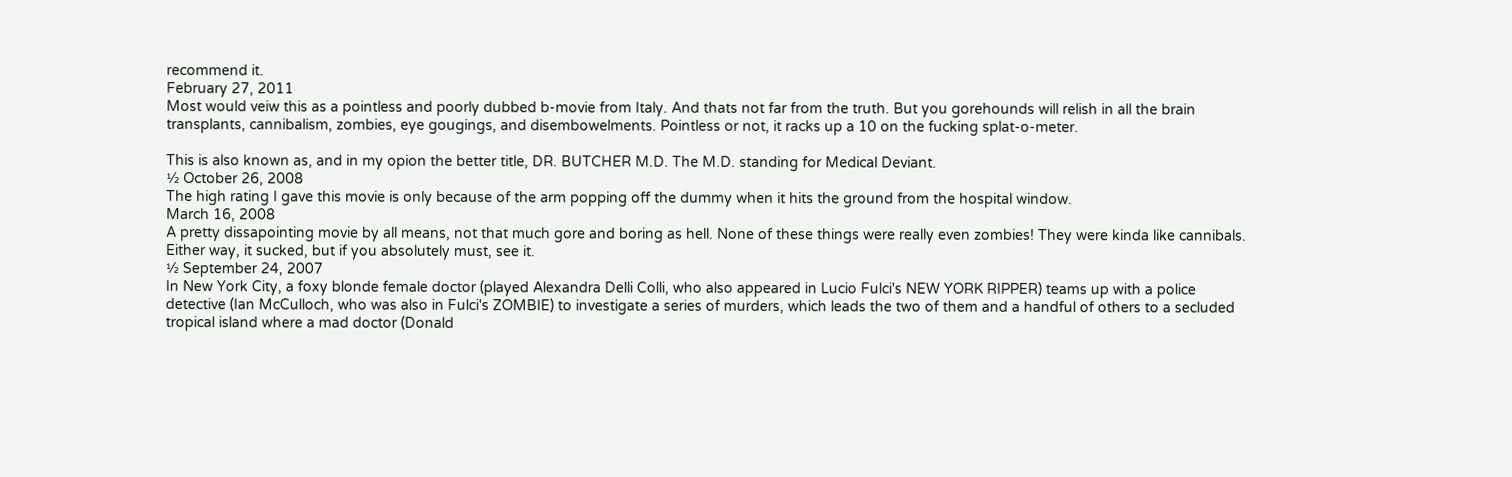recommend it.
February 27, 2011
Most would veiw this as a pointless and poorly dubbed b-movie from Italy. And thats not far from the truth. But you gorehounds will relish in all the brain transplants, cannibalism, zombies, eye gougings, and disembowelments. Pointless or not, it racks up a 10 on the fucking splat-o-meter.

This is also known as, and in my opion the better title, DR. BUTCHER M.D. The M.D. standing for Medical Deviant.
½ October 26, 2008
The high rating I gave this movie is only because of the arm popping off the dummy when it hits the ground from the hospital window.
March 16, 2008
A pretty dissapointing movie by all means, not that much gore and boring as hell. None of these things were really even zombies! They were kinda like cannibals. Either way, it sucked, but if you absolutely must, see it.
½ September 24, 2007
In New York City, a foxy blonde female doctor (played Alexandra Delli Colli, who also appeared in Lucio Fulci's NEW YORK RIPPER) teams up with a police detective (Ian McCulloch, who was also in Fulci's ZOMBIE) to investigate a series of murders, which leads the two of them and a handful of others to a secluded tropical island where a mad doctor (Donald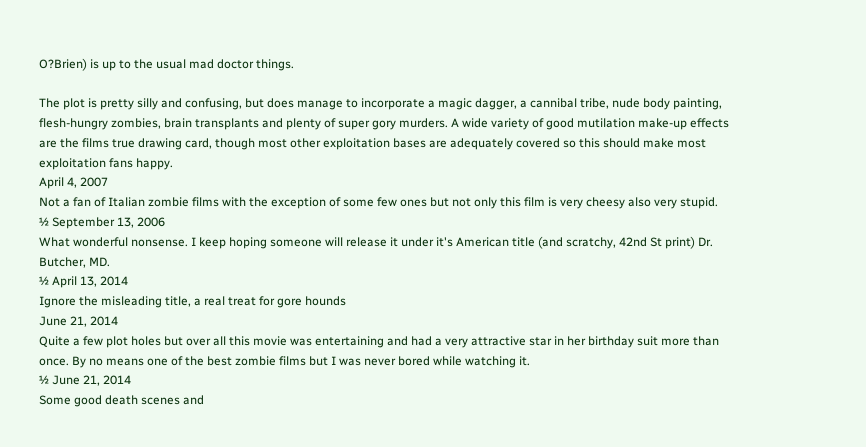O?Brien) is up to the usual mad doctor things.

The plot is pretty silly and confusing, but does manage to incorporate a magic dagger, a cannibal tribe, nude body painting, flesh-hungry zombies, brain transplants and plenty of super gory murders. A wide variety of good mutilation make-up effects are the films true drawing card, though most other exploitation bases are adequately covered so this should make most exploitation fans happy.
April 4, 2007
Not a fan of Italian zombie films with the exception of some few ones but not only this film is very cheesy also very stupid.
½ September 13, 2006
What wonderful nonsense. I keep hoping someone will release it under it's American title (and scratchy, 42nd St print) Dr. Butcher, MD.
½ April 13, 2014
Ignore the misleading title, a real treat for gore hounds
June 21, 2014
Quite a few plot holes but over all this movie was entertaining and had a very attractive star in her birthday suit more than once. By no means one of the best zombie films but I was never bored while watching it.
½ June 21, 2014
Some good death scenes and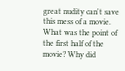great nudity can't save this mess of a movie. What was the point of the first half of the movie? Why did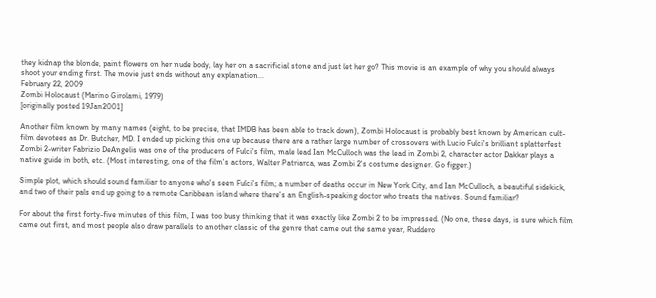they kidnap the blonde, paint flowers on her nude body, lay her on a sacrificial stone and just let her go? This movie is an example of why you should always shoot your ending first. The movie just ends without any explanation...
February 22, 2009
Zombi Holocaust (Marino Girolami, 1979)
[originally posted 19Jan2001]

Another film known by many names (eight, to be precise, that IMDB has been able to track down), Zombi Holocaust is probably best known by American cult-film devotees as Dr. Butcher, MD. I ended up picking this one up because there are a rather large number of crossovers with Lucio Fulci's brilliant splatterfest Zombi 2-writer Fabrizio DeAngelis was one of the producers of Fulci's film, male lead Ian McCulloch was the lead in Zombi 2, character actor Dakkar plays a native guide in both, etc. (Most interesting, one of the film's actors, Walter Patriarca, was Zombi 2's costume designer. Go figger.)

Simple plot, which should sound familiar to anyone who's seen Fulci's film; a number of deaths occur in New York City, and Ian McCulloch, a beautiful sidekick, and two of their pals end up going to a remote Caribbean island where there's an English-speaking doctor who treats the natives. Sound familiar?

For about the first forty-five minutes of this film, I was too busy thinking that it was exactly like Zombi 2 to be impressed. (No one, these days, is sure which film came out first, and most people also draw parallels to another classic of the genre that came out the same year, Ruddero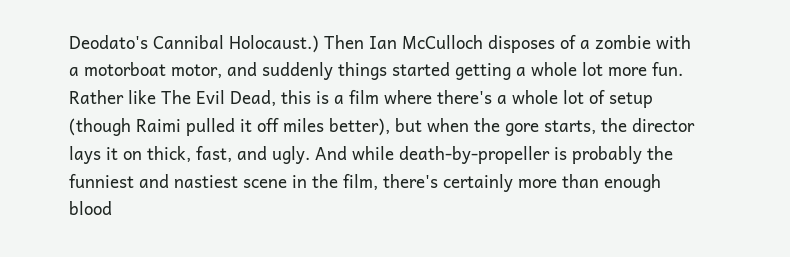Deodato's Cannibal Holocaust.) Then Ian McCulloch disposes of a zombie with a motorboat motor, and suddenly things started getting a whole lot more fun. Rather like The Evil Dead, this is a film where there's a whole lot of setup (though Raimi pulled it off miles better), but when the gore starts, the director lays it on thick, fast, and ugly. And while death-by-propeller is probably the funniest and nastiest scene in the film, there's certainly more than enough blood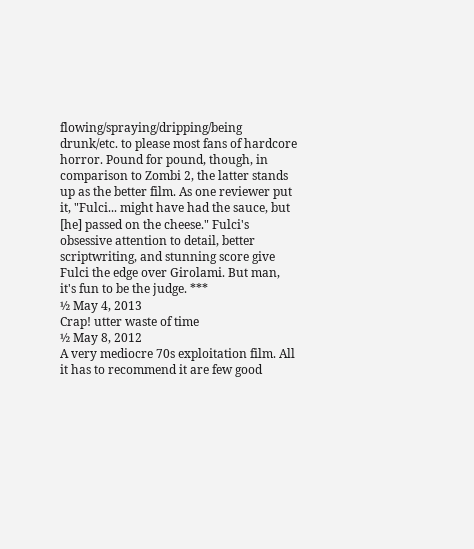flowing/spraying/dripping/being drunk/etc. to please most fans of hardcore horror. Pound for pound, though, in comparison to Zombi 2, the latter stands up as the better film. As one reviewer put it, "Fulci... might have had the sauce, but [he] passed on the cheese." Fulci's obsessive attention to detail, better scriptwriting, and stunning score give Fulci the edge over Girolami. But man, it's fun to be the judge. ***
½ May 4, 2013
Crap! utter waste of time
½ May 8, 2012
A very mediocre 70s exploitation film. All it has to recommend it are few good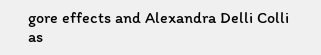gore effects and Alexandra Delli Colli as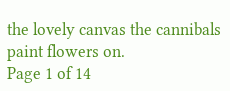the lovely canvas the cannibals paint flowers on.
Page 1 of 14